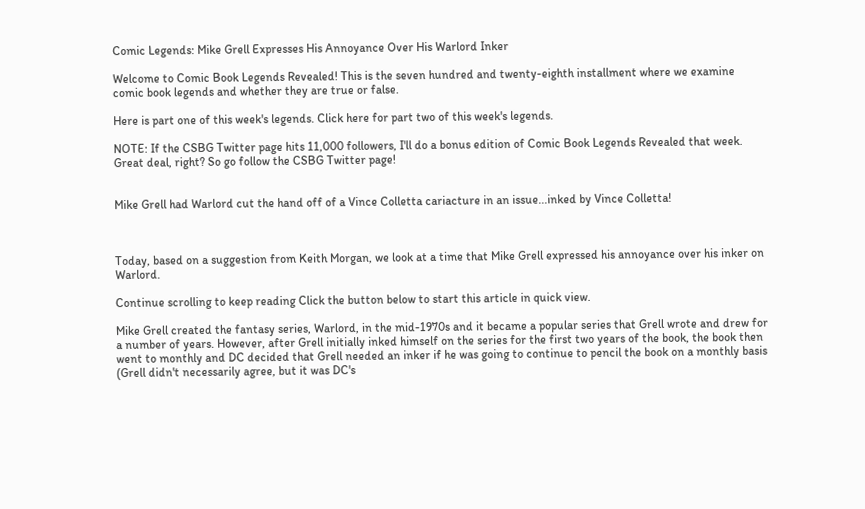Comic Legends: Mike Grell Expresses His Annoyance Over His Warlord Inker

Welcome to Comic Book Legends Revealed! This is the seven hundred and twenty-eighth installment where we examine comic book legends and whether they are true or false.

Here is part one of this week's legends. Click here for part two of this week's legends.

NOTE: If the CSBG Twitter page hits 11,000 followers, I'll do a bonus edition of Comic Book Legends Revealed that week. Great deal, right? So go follow the CSBG Twitter page!


Mike Grell had Warlord cut the hand off of a Vince Colletta cariacture in an issue...inked by Vince Colletta!



Today, based on a suggestion from Keith Morgan, we look at a time that Mike Grell expressed his annoyance over his inker on Warlord.

Continue scrolling to keep reading Click the button below to start this article in quick view.

Mike Grell created the fantasy series, Warlord, in the mid-1970s and it became a popular series that Grell wrote and drew for a number of years. However, after Grell initially inked himself on the series for the first two years of the book, the book then went to monthly and DC decided that Grell needed an inker if he was going to continue to pencil the book on a monthly basis (Grell didn't necessarily agree, but it was DC's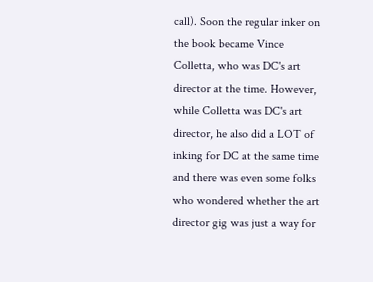call). Soon the regular inker on the book became Vince Colletta, who was DC's art director at the time. However, while Colletta was DC's art director, he also did a LOT of inking for DC at the same time and there was even some folks who wondered whether the art director gig was just a way for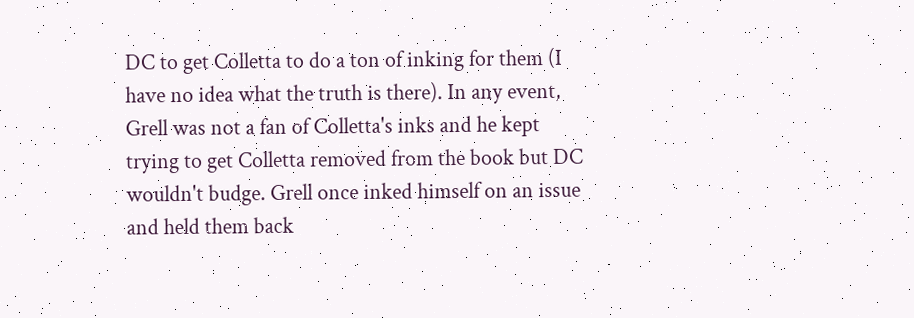DC to get Colletta to do a ton of inking for them (I have no idea what the truth is there). In any event, Grell was not a fan of Colletta's inks and he kept trying to get Colletta removed from the book but DC wouldn't budge. Grell once inked himself on an issue and held them back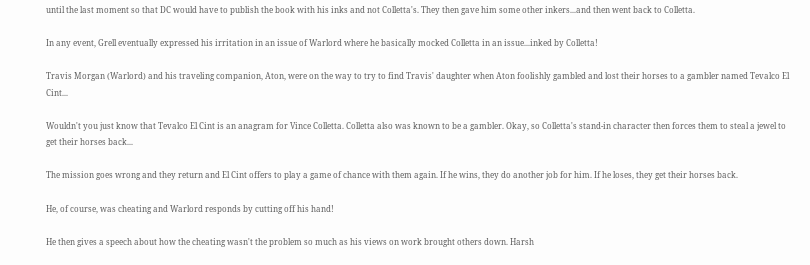until the last moment so that DC would have to publish the book with his inks and not Colletta's. They then gave him some other inkers...and then went back to Colletta.

In any event, Grell eventually expressed his irritation in an issue of Warlord where he basically mocked Colletta in an issue...inked by Colletta!

Travis Morgan (Warlord) and his traveling companion, Aton, were on the way to try to find Travis' daughter when Aton foolishly gambled and lost their horses to a gambler named Tevalco El Cint...

Wouldn't you just know that Tevalco El Cint is an anagram for Vince Colletta. Colletta also was known to be a gambler. Okay, so Colletta's stand-in character then forces them to steal a jewel to get their horses back...

The mission goes wrong and they return and El Cint offers to play a game of chance with them again. If he wins, they do another job for him. If he loses, they get their horses back.

He, of course, was cheating and Warlord responds by cutting off his hand!

He then gives a speech about how the cheating wasn't the problem so much as his views on work brought others down. Harsh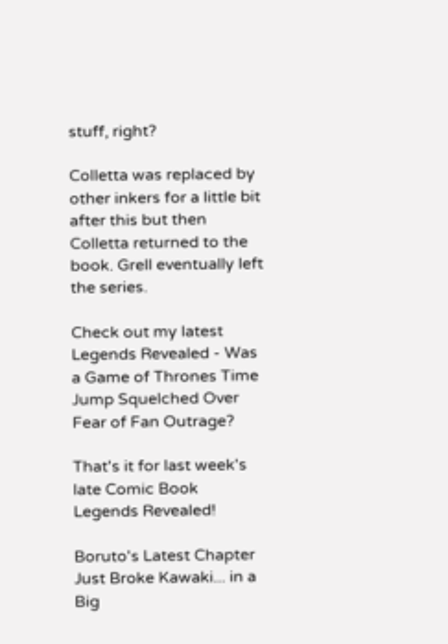stuff, right?

Colletta was replaced by other inkers for a little bit after this but then Colletta returned to the book. Grell eventually left the series.

Check out my latest Legends Revealed - Was a Game of Thrones Time Jump Squelched Over Fear of Fan Outrage?

That's it for last week's late Comic Book Legends Revealed!

Boruto's Latest Chapter Just Broke Kawaki... in a Big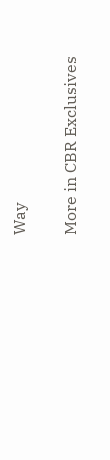Way

More in CBR Exclusives